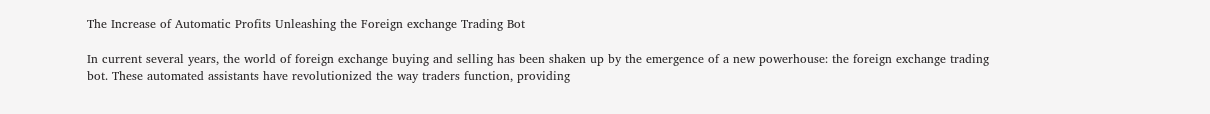The Increase of Automatic Profits Unleashing the Foreign exchange Trading Bot

In current several years, the world of foreign exchange buying and selling has been shaken up by the emergence of a new powerhouse: the foreign exchange trading bot. These automated assistants have revolutionized the way traders function, providing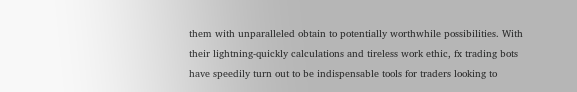them with unparalleled obtain to potentially worthwhile possibilities. With their lightning-quickly calculations and tireless work ethic, fx trading bots have speedily turn out to be indispensable tools for traders looking to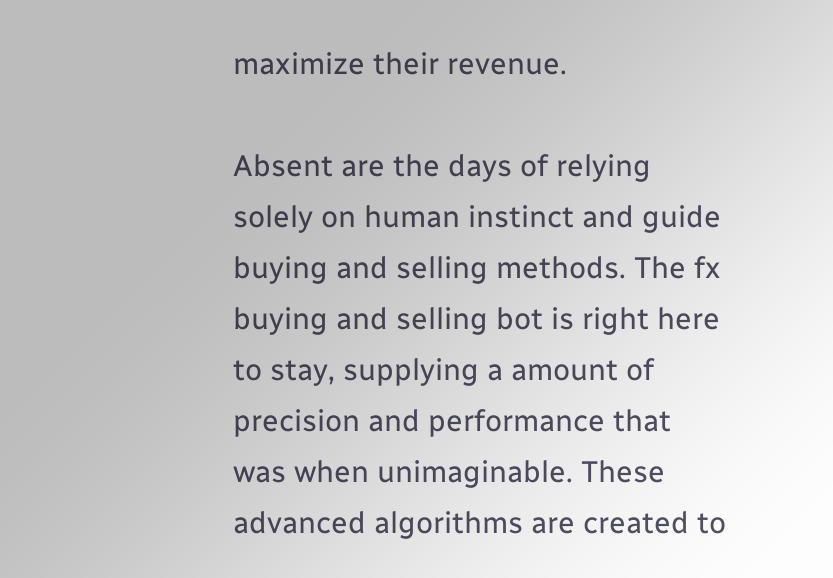maximize their revenue.

Absent are the days of relying solely on human instinct and guide buying and selling methods. The fx buying and selling bot is right here to stay, supplying a amount of precision and performance that was when unimaginable. These advanced algorithms are created to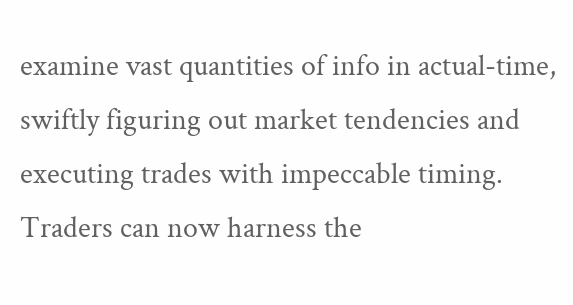examine vast quantities of info in actual-time, swiftly figuring out market tendencies and executing trades with impeccable timing. Traders can now harness the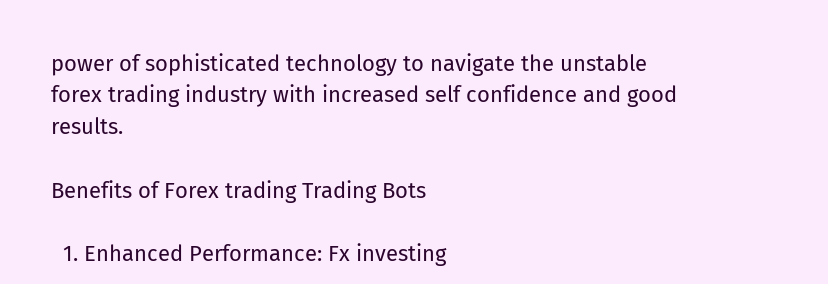power of sophisticated technology to navigate the unstable forex trading industry with increased self confidence and good results.

Benefits of Forex trading Trading Bots

  1. Enhanced Performance: Fx investing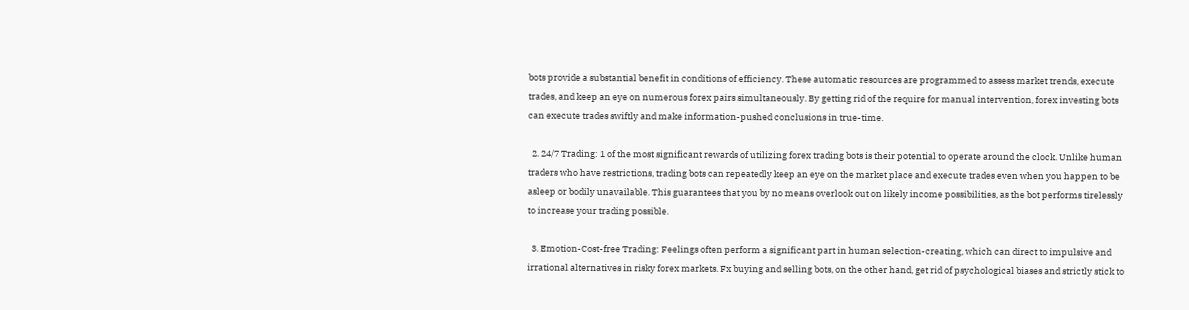bots provide a substantial benefit in conditions of efficiency. These automatic resources are programmed to assess market trends, execute trades, and keep an eye on numerous forex pairs simultaneously. By getting rid of the require for manual intervention, forex investing bots can execute trades swiftly and make information-pushed conclusions in true-time.

  2. 24/7 Trading: 1 of the most significant rewards of utilizing forex trading bots is their potential to operate around the clock. Unlike human traders who have restrictions, trading bots can repeatedly keep an eye on the market place and execute trades even when you happen to be asleep or bodily unavailable. This guarantees that you by no means overlook out on likely income possibilities, as the bot performs tirelessly to increase your trading possible.

  3. Emotion-Cost-free Trading: Feelings often perform a significant part in human selection-creating, which can direct to impulsive and irrational alternatives in risky forex markets. Fx buying and selling bots, on the other hand, get rid of psychological biases and strictly stick to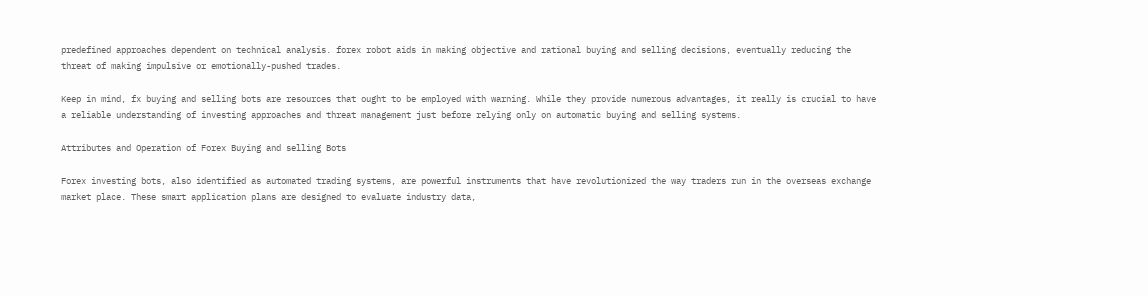predefined approaches dependent on technical analysis. forex robot aids in making objective and rational buying and selling decisions, eventually reducing the threat of making impulsive or emotionally-pushed trades.

Keep in mind, fx buying and selling bots are resources that ought to be employed with warning. While they provide numerous advantages, it really is crucial to have a reliable understanding of investing approaches and threat management just before relying only on automatic buying and selling systems.

Attributes and Operation of Forex Buying and selling Bots

Forex investing bots, also identified as automated trading systems, are powerful instruments that have revolutionized the way traders run in the overseas exchange market place. These smart application plans are designed to evaluate industry data,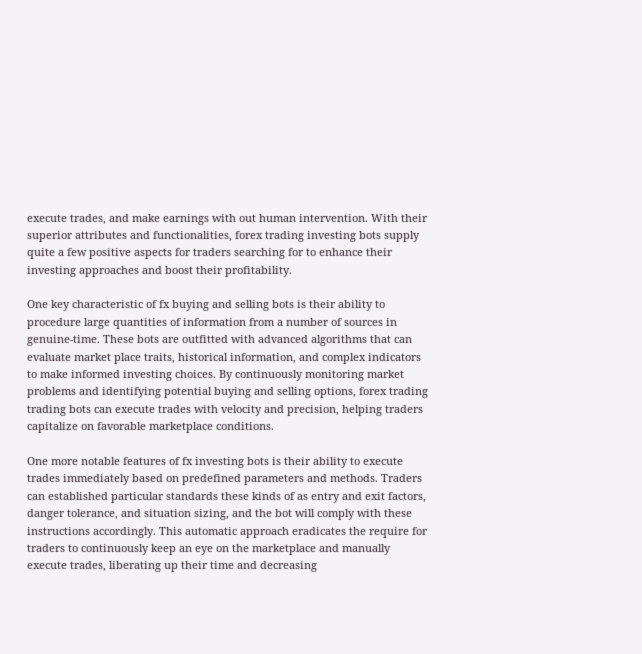execute trades, and make earnings with out human intervention. With their superior attributes and functionalities, forex trading investing bots supply quite a few positive aspects for traders searching for to enhance their investing approaches and boost their profitability.

One key characteristic of fx buying and selling bots is their ability to procedure large quantities of information from a number of sources in genuine-time. These bots are outfitted with advanced algorithms that can evaluate market place traits, historical information, and complex indicators to make informed investing choices. By continuously monitoring market problems and identifying potential buying and selling options, forex trading trading bots can execute trades with velocity and precision, helping traders capitalize on favorable marketplace conditions.

One more notable features of fx investing bots is their ability to execute trades immediately based on predefined parameters and methods. Traders can established particular standards these kinds of as entry and exit factors, danger tolerance, and situation sizing, and the bot will comply with these instructions accordingly. This automatic approach eradicates the require for traders to continuously keep an eye on the marketplace and manually execute trades, liberating up their time and decreasing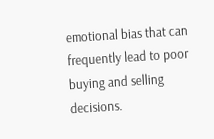emotional bias that can frequently lead to poor buying and selling decisions.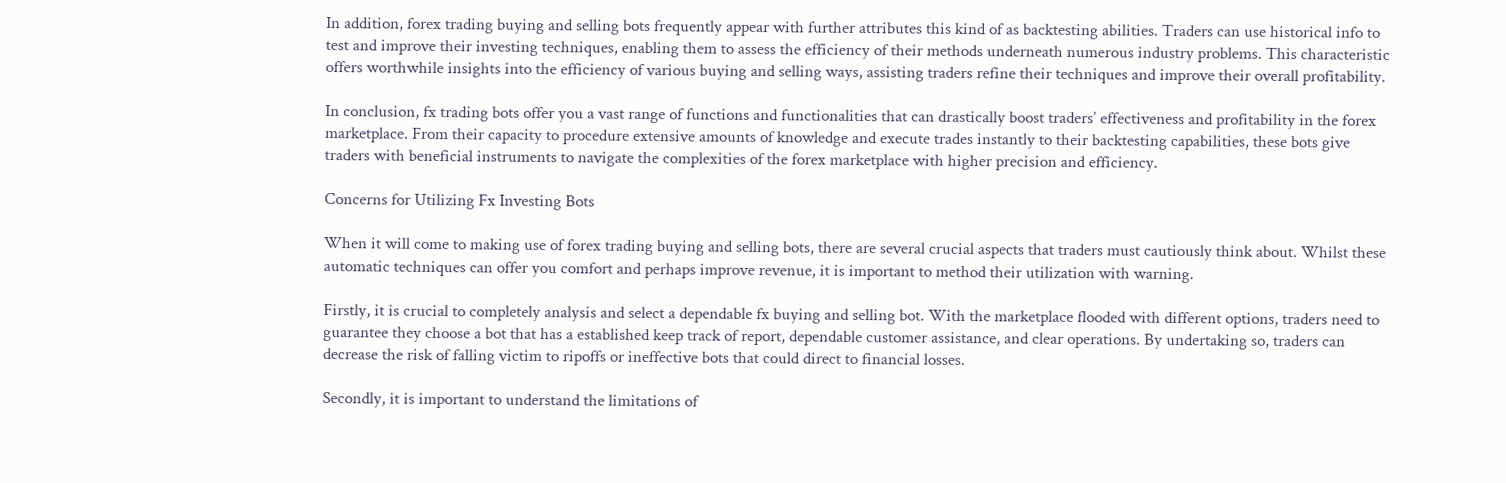In addition, forex trading buying and selling bots frequently appear with further attributes this kind of as backtesting abilities. Traders can use historical info to test and improve their investing techniques, enabling them to assess the efficiency of their methods underneath numerous industry problems. This characteristic offers worthwhile insights into the efficiency of various buying and selling ways, assisting traders refine their techniques and improve their overall profitability.

In conclusion, fx trading bots offer you a vast range of functions and functionalities that can drastically boost traders’ effectiveness and profitability in the forex marketplace. From their capacity to procedure extensive amounts of knowledge and execute trades instantly to their backtesting capabilities, these bots give traders with beneficial instruments to navigate the complexities of the forex marketplace with higher precision and efficiency.

Concerns for Utilizing Fx Investing Bots

When it will come to making use of forex trading buying and selling bots, there are several crucial aspects that traders must cautiously think about. Whilst these automatic techniques can offer you comfort and perhaps improve revenue, it is important to method their utilization with warning.

Firstly, it is crucial to completely analysis and select a dependable fx buying and selling bot. With the marketplace flooded with different options, traders need to guarantee they choose a bot that has a established keep track of report, dependable customer assistance, and clear operations. By undertaking so, traders can decrease the risk of falling victim to ripoffs or ineffective bots that could direct to financial losses.

Secondly, it is important to understand the limitations of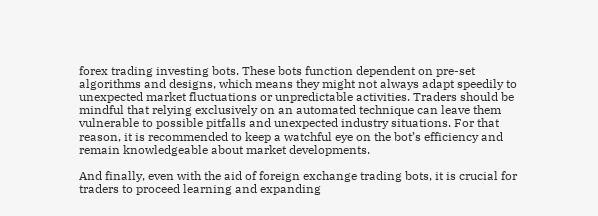forex trading investing bots. These bots function dependent on pre-set algorithms and designs, which means they might not always adapt speedily to unexpected market fluctuations or unpredictable activities. Traders should be mindful that relying exclusively on an automated technique can leave them vulnerable to possible pitfalls and unexpected industry situations. For that reason, it is recommended to keep a watchful eye on the bot’s efficiency and remain knowledgeable about market developments.

And finally, even with the aid of foreign exchange trading bots, it is crucial for traders to proceed learning and expanding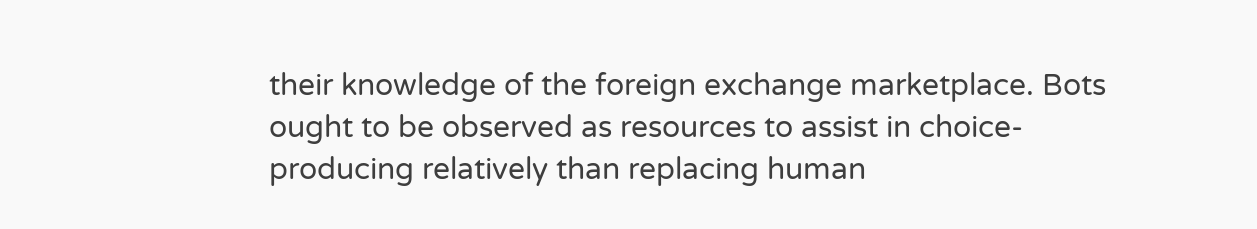their knowledge of the foreign exchange marketplace. Bots ought to be observed as resources to assist in choice-producing relatively than replacing human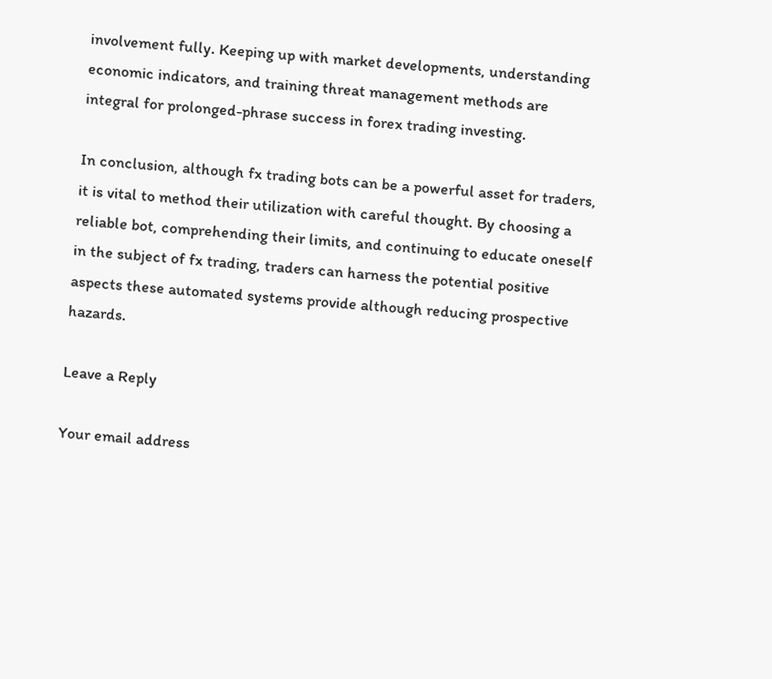involvement fully. Keeping up with market developments, understanding economic indicators, and training threat management methods are integral for prolonged-phrase success in forex trading investing.

In conclusion, although fx trading bots can be a powerful asset for traders, it is vital to method their utilization with careful thought. By choosing a reliable bot, comprehending their limits, and continuing to educate oneself in the subject of fx trading, traders can harness the potential positive aspects these automated systems provide although reducing prospective hazards.

Leave a Reply

Your email address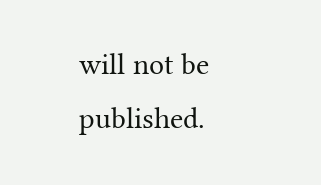will not be published.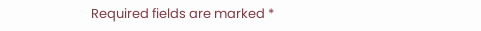Required fields are marked *